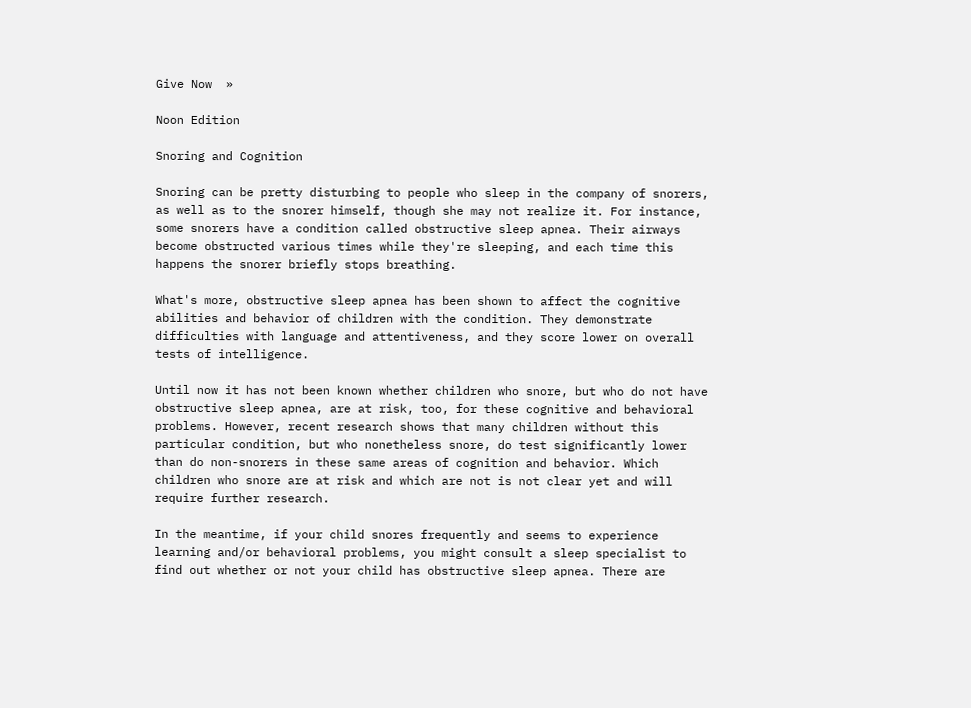Give Now  »

Noon Edition

Snoring and Cognition

Snoring can be pretty disturbing to people who sleep in the company of snorers, as well as to the snorer himself, though she may not realize it. For instance, some snorers have a condition called obstructive sleep apnea. Their airways become obstructed various times while they're sleeping, and each time this happens the snorer briefly stops breathing.

What's more, obstructive sleep apnea has been shown to affect the cognitive abilities and behavior of children with the condition. They demonstrate difficulties with language and attentiveness, and they score lower on overall tests of intelligence.

Until now it has not been known whether children who snore, but who do not have obstructive sleep apnea, are at risk, too, for these cognitive and behavioral problems. However, recent research shows that many children without this particular condition, but who nonetheless snore, do test significantly lower than do non-snorers in these same areas of cognition and behavior. Which children who snore are at risk and which are not is not clear yet and will require further research.

In the meantime, if your child snores frequently and seems to experience learning and/or behavioral problems, you might consult a sleep specialist to find out whether or not your child has obstructive sleep apnea. There are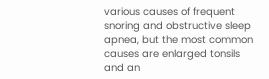various causes of frequent snoring and obstructive sleep apnea, but the most common causes are enlarged tonsils and an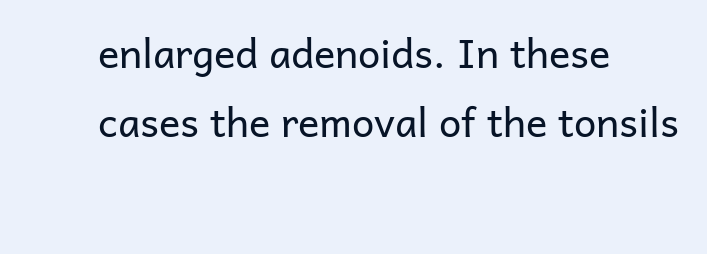enlarged adenoids. In these cases the removal of the tonsils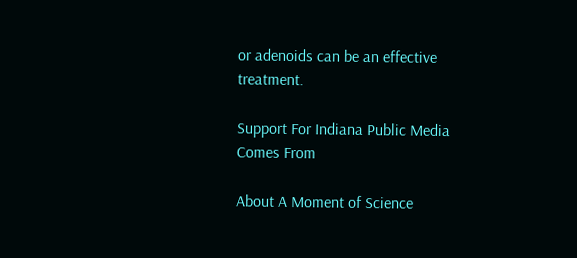or adenoids can be an effective treatment.

Support For Indiana Public Media Comes From

About A Moment of Science